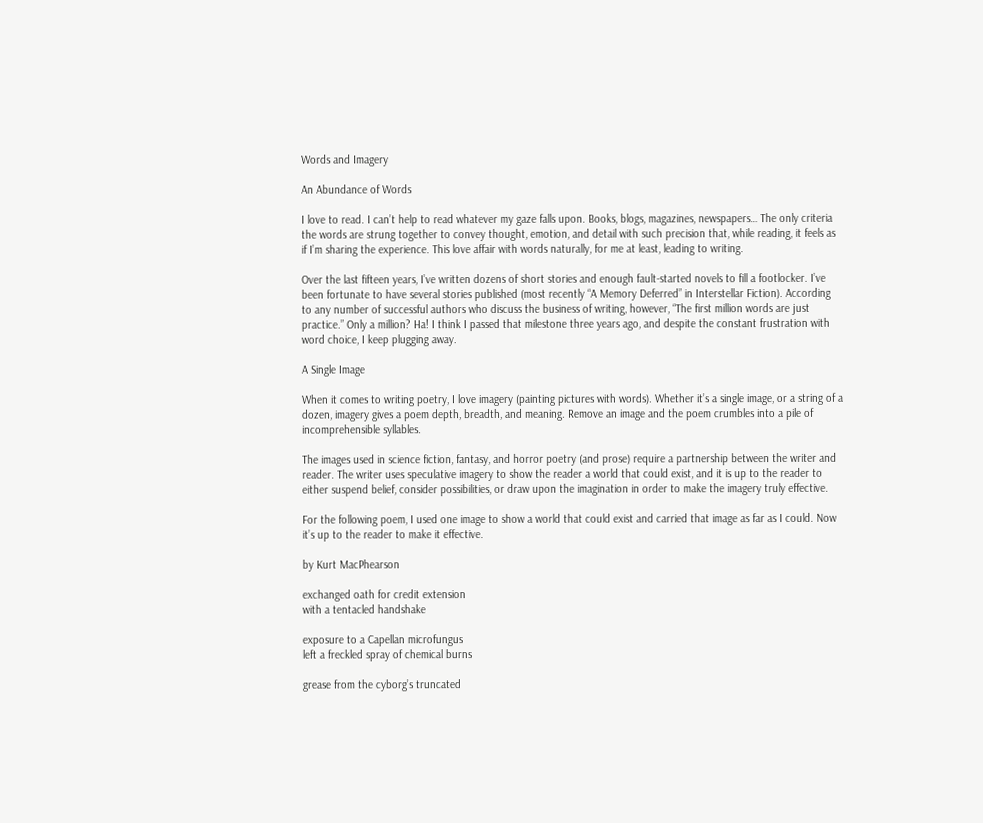Words and Imagery

An Abundance of Words

I love to read. I can’t help to read whatever my gaze falls upon. Books, blogs, magazines, newspapers… The only criteria the words are strung together to convey thought, emotion, and detail with such precision that, while reading, it feels as if I’m sharing the experience. This love affair with words naturally, for me at least, leading to writing.

Over the last fifteen years, I’ve written dozens of short stories and enough fault-started novels to fill a footlocker. I’ve been fortunate to have several stories published (most recently “A Memory Deferred” in Interstellar Fiction). According to any number of successful authors who discuss the business of writing, however, “The first million words are just practice.” Only a million? Ha! I think I passed that milestone three years ago, and despite the constant frustration with word choice, I keep plugging away.

A Single Image

When it comes to writing poetry, I love imagery (painting pictures with words). Whether it’s a single image, or a string of a dozen, imagery gives a poem depth, breadth, and meaning. Remove an image and the poem crumbles into a pile of incomprehensible syllables.

The images used in science fiction, fantasy, and horror poetry (and prose) require a partnership between the writer and reader. The writer uses speculative imagery to show the reader a world that could exist, and it is up to the reader to either suspend belief, consider possibilities, or draw upon the imagination in order to make the imagery truly effective.

For the following poem, I used one image to show a world that could exist and carried that image as far as I could. Now it’s up to the reader to make it effective.

by Kurt MacPhearson

exchanged oath for credit extension
with a tentacled handshake

exposure to a Capellan microfungus
left a freckled spray of chemical burns

grease from the cyborg’s truncated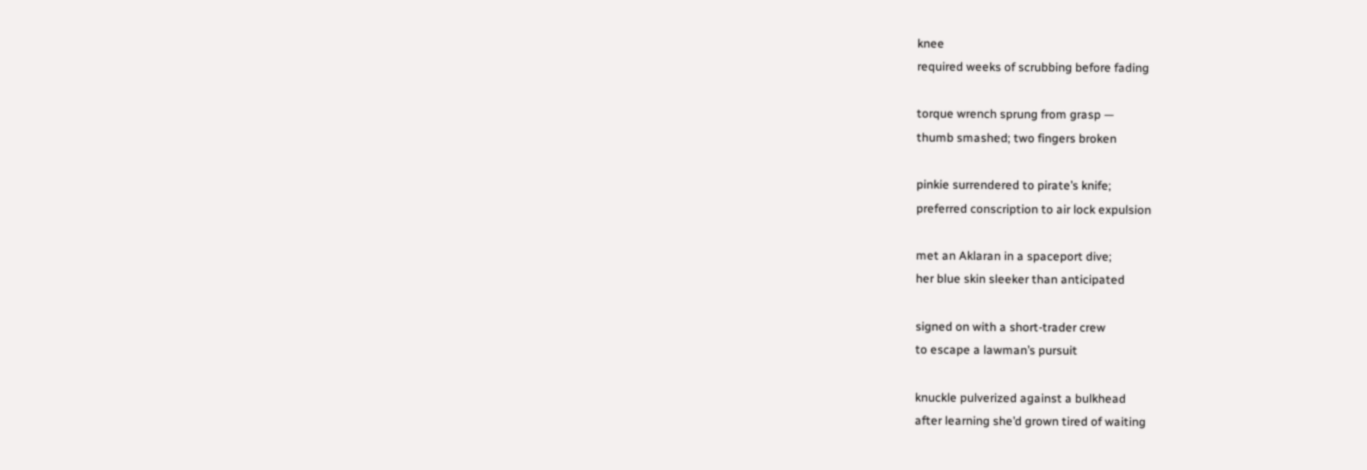knee
required weeks of scrubbing before fading

torque wrench sprung from grasp —
thumb smashed; two fingers broken

pinkie surrendered to pirate’s knife;
preferred conscription to air lock expulsion

met an Aklaran in a spaceport dive;
her blue skin sleeker than anticipated

signed on with a short-trader crew
to escape a lawman’s pursuit

knuckle pulverized against a bulkhead
after learning she’d grown tired of waiting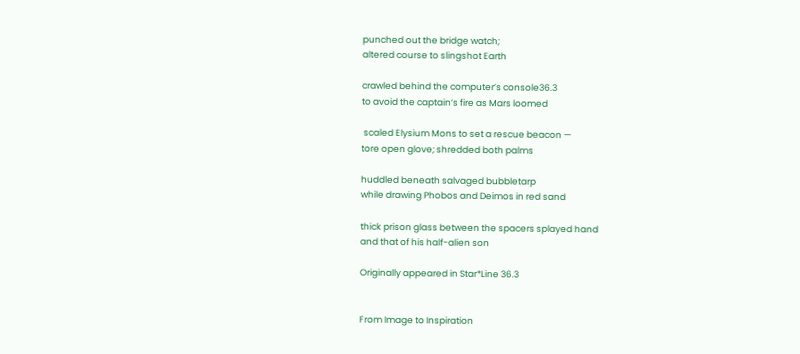punched out the bridge watch;
altered course to slingshot Earth

crawled behind the computer’s console36.3
to avoid the captain’s fire as Mars loomed

 scaled Elysium Mons to set a rescue beacon —
tore open glove; shredded both palms

huddled beneath salvaged bubbletarp
while drawing Phobos and Deimos in red sand

thick prison glass between the spacers splayed hand
and that of his half-alien son

Originally appeared in Star*Line 36.3


From Image to Inspiration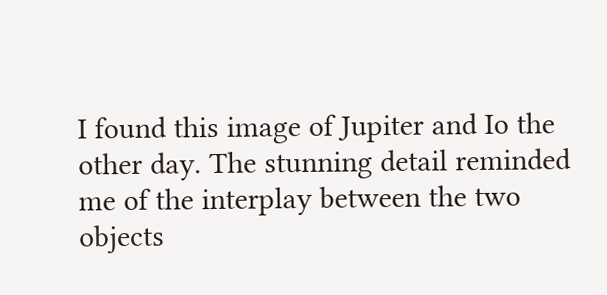I found this image of Jupiter and Io the other day. The stunning detail reminded me of the interplay between the two objects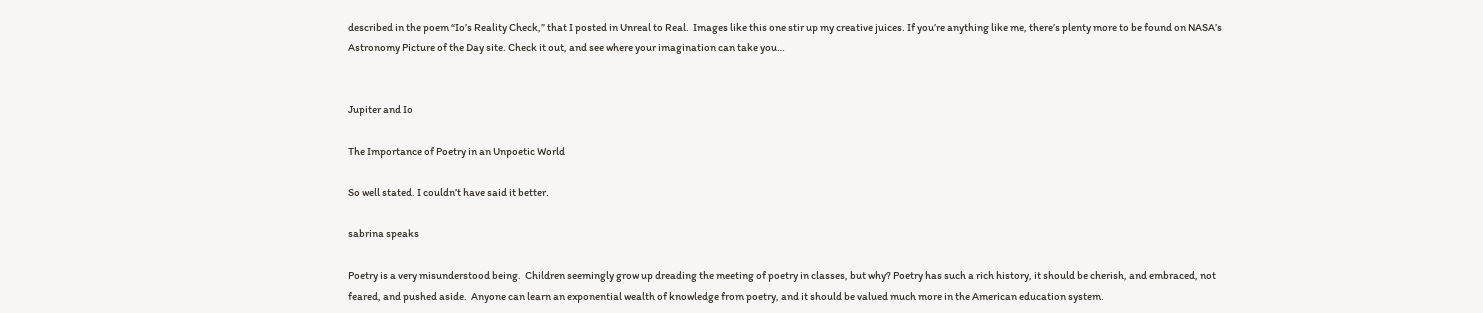described in the poem “Io’s Reality Check,” that I posted in Unreal to Real.  Images like this one stir up my creative juices. If you’re anything like me, there’s plenty more to be found on NASA’s Astronomy Picture of the Day site. Check it out, and see where your imagination can take you…


Jupiter and Io

The Importance of Poetry in an Unpoetic World

So well stated. I couldn’t have said it better.

sabrina speaks

Poetry is a very misunderstood being.  Children seemingly grow up dreading the meeting of poetry in classes, but why? Poetry has such a rich history, it should be cherish, and embraced, not feared, and pushed aside.  Anyone can learn an exponential wealth of knowledge from poetry, and it should be valued much more in the American education system.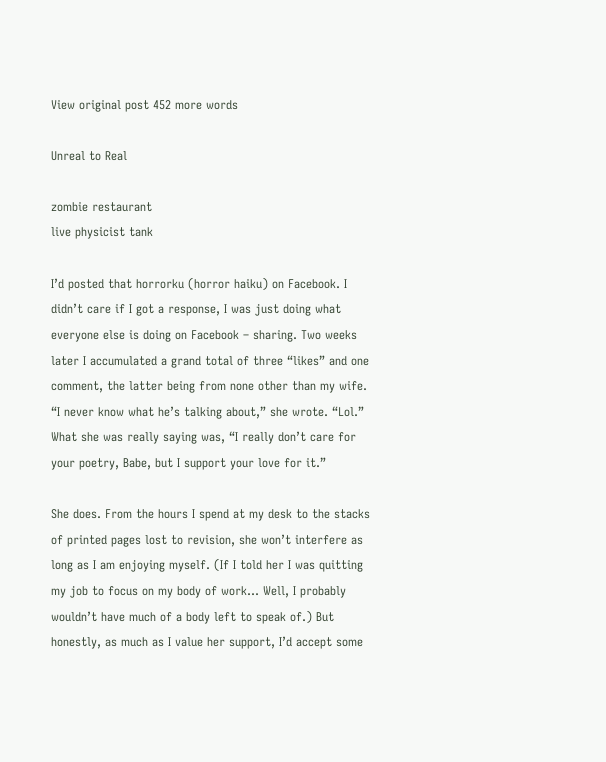View original post 452 more words

Unreal to Real

zombie restaurant
live physicist tank

I’d posted that horrorku (horror haiku) on Facebook. I didn’t care if I got a response, I was just doing what everyone else is doing on Facebook – sharing. Two weeks later I accumulated a grand total of three “likes” and one comment, the latter being from none other than my wife. “I never know what he’s talking about,” she wrote. “Lol.” What she was really saying was, “I really don’t care for your poetry, Babe, but I support your love for it.”

She does. From the hours I spend at my desk to the stacks of printed pages lost to revision, she won’t interfere as long as I am enjoying myself. (If I told her I was quitting my job to focus on my body of work… Well, I probably wouldn’t have much of a body left to speak of.) But honestly, as much as I value her support, I’d accept some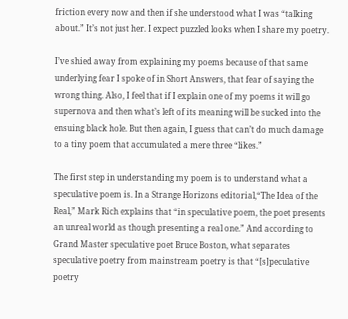friction every now and then if she understood what I was “talking about.” It’s not just her. I expect puzzled looks when I share my poetry.

I’ve shied away from explaining my poems because of that same underlying fear I spoke of in Short Answers, that fear of saying the wrong thing. Also, I feel that if I explain one of my poems it will go supernova and then what’s left of its meaning will be sucked into the ensuing black hole. But then again, I guess that can’t do much damage to a tiny poem that accumulated a mere three “likes.”

The first step in understanding my poem is to understand what a speculative poem is. In a Strange Horizons editorial,“The Idea of the Real,” Mark Rich explains that “in speculative poem, the poet presents an unreal world as though presenting a real one.” And according to Grand Master speculative poet Bruce Boston, what separates speculative poetry from mainstream poetry is that “[s]peculative poetry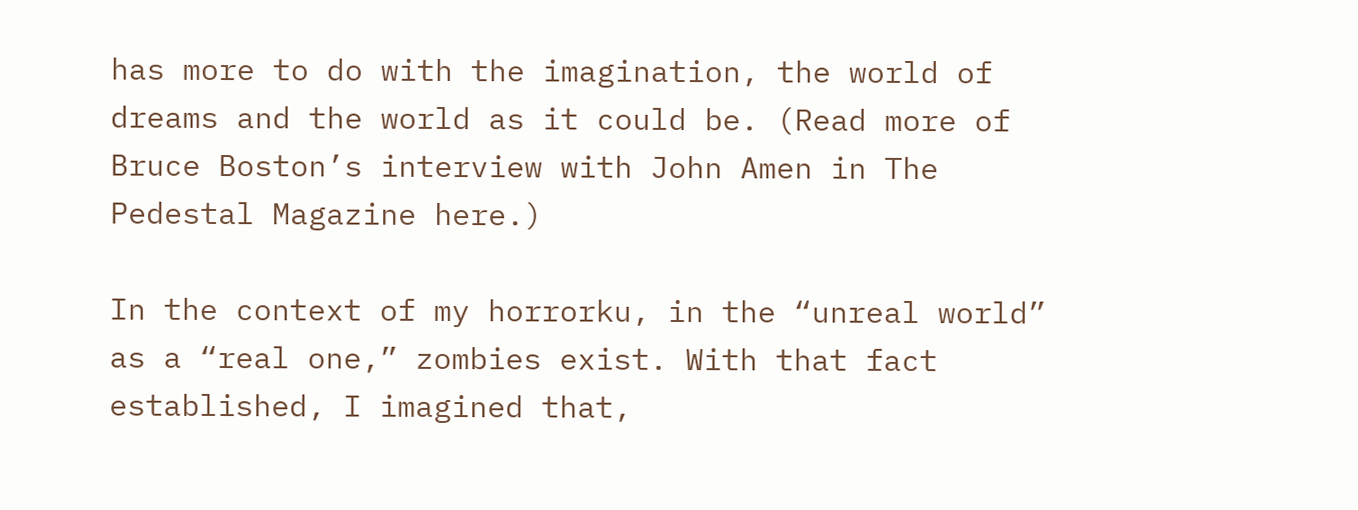has more to do with the imagination, the world of dreams and the world as it could be. (Read more of Bruce Boston’s interview with John Amen in The Pedestal Magazine here.)

In the context of my horrorku, in the “unreal world” as a “real one,” zombies exist. With that fact established, I imagined that,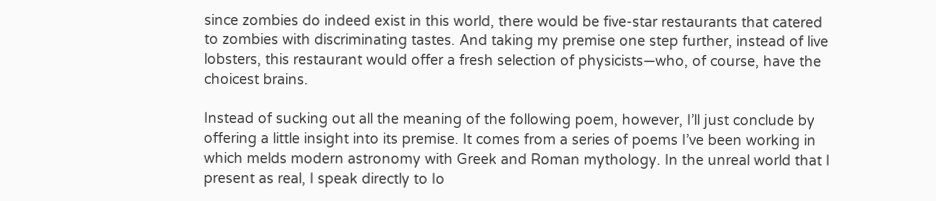since zombies do indeed exist in this world, there would be five-star restaurants that catered to zombies with discriminating tastes. And taking my premise one step further, instead of live lobsters, this restaurant would offer a fresh selection of physicists—who, of course, have the choicest brains.

Instead of sucking out all the meaning of the following poem, however, I’ll just conclude by offering a little insight into its premise. It comes from a series of poems I’ve been working in which melds modern astronomy with Greek and Roman mythology. In the unreal world that I present as real, I speak directly to Io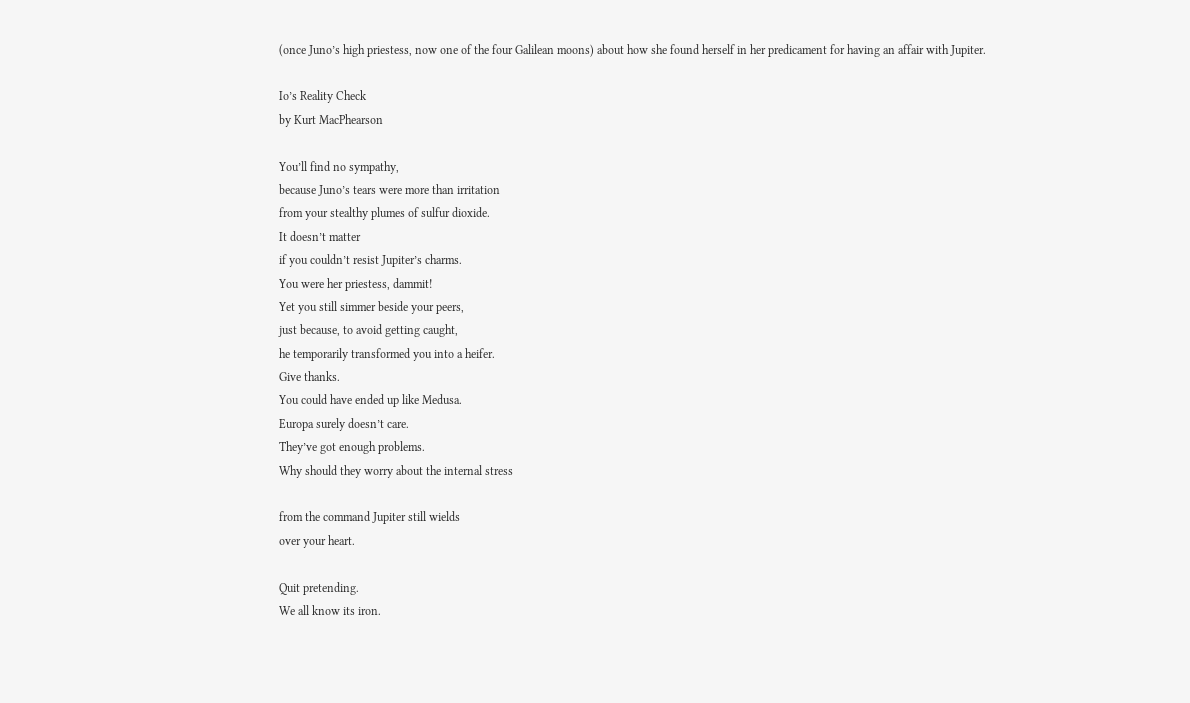(once Juno’s high priestess, now one of the four Galilean moons) about how she found herself in her predicament for having an affair with Jupiter.

Io’s Reality Check
by Kurt MacPhearson

You’ll find no sympathy,
because Juno’s tears were more than irritation
from your stealthy plumes of sulfur dioxide.
It doesn’t matter
if you couldn’t resist Jupiter’s charms.
You were her priestess, dammit!
Yet you still simmer beside your peers,
just because, to avoid getting caught,
he temporarily transformed you into a heifer.
Give thanks.
You could have ended up like Medusa.
Europa surely doesn’t care.
They’ve got enough problems.
Why should they worry about the internal stress

from the command Jupiter still wields
over your heart.

Quit pretending.
We all know its iron.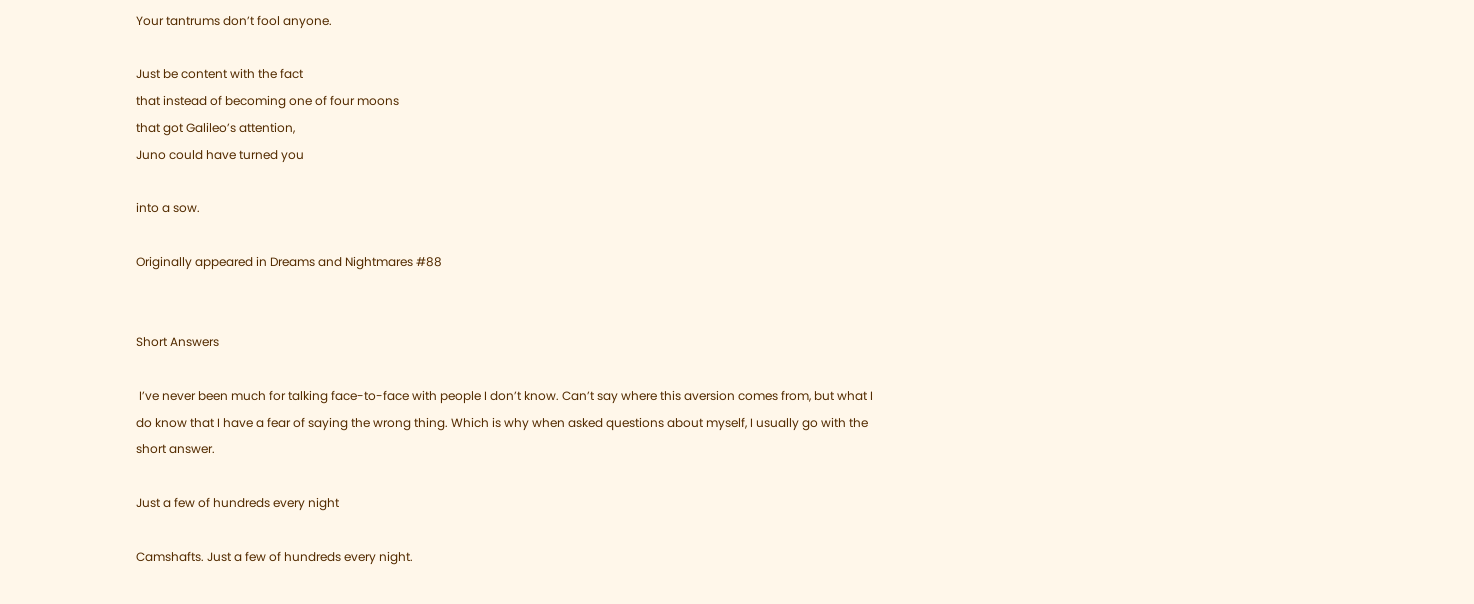Your tantrums don’t fool anyone.

Just be content with the fact
that instead of becoming one of four moons
that got Galileo’s attention,
Juno could have turned you

into a sow.

Originally appeared in Dreams and Nightmares #88


Short Answers

 I’ve never been much for talking face-to-face with people I don’t know. Can’t say where this aversion comes from, but what I do know that I have a fear of saying the wrong thing. Which is why when asked questions about myself, I usually go with the short answer.

Just a few of hundreds every night

Camshafts. Just a few of hundreds every night.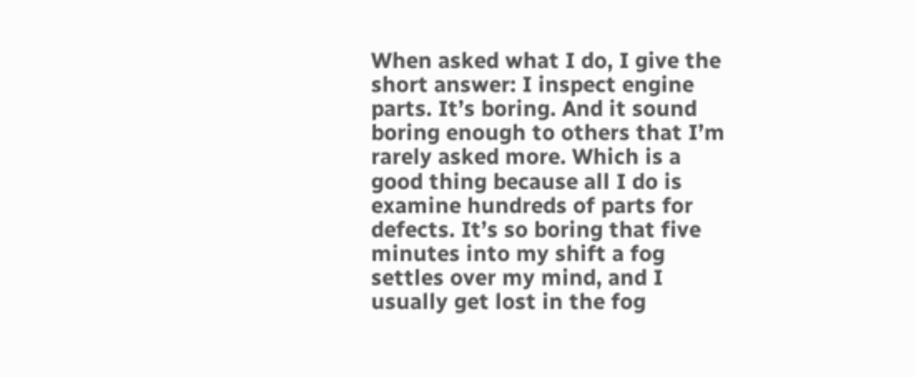When asked what I do, I give the short answer: I inspect engine parts. It’s boring. And it sound boring enough to others that I’m rarely asked more. Which is a good thing because all I do is examine hundreds of parts for defects. It’s so boring that five minutes into my shift a fog settles over my mind, and I usually get lost in the fog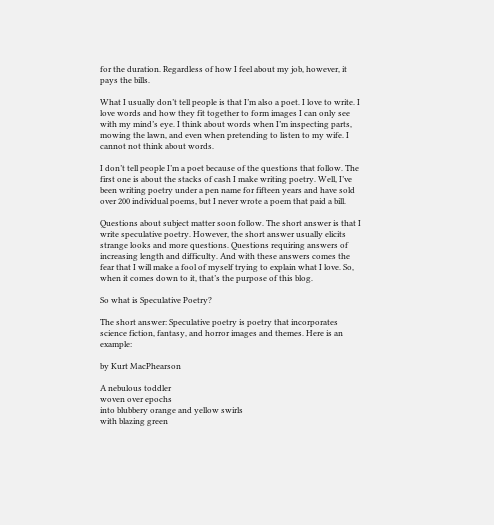for the duration. Regardless of how I feel about my job, however, it pays the bills.

What I usually don’t tell people is that I’m also a poet. I love to write. I love words and how they fit together to form images I can only see with my mind’s eye. I think about words when I’m inspecting parts, mowing the lawn, and even when pretending to listen to my wife. I cannot not think about words.

I don’t tell people I’m a poet because of the questions that follow. The first one is about the stacks of cash I make writing poetry. Well, I’ve been writing poetry under a pen name for fifteen years and have sold over 200 individual poems, but I never wrote a poem that paid a bill.

Questions about subject matter soon follow. The short answer is that I write speculative poetry. However, the short answer usually elicits strange looks and more questions. Questions requiring answers of increasing length and difficulty. And with these answers comes the fear that I will make a fool of myself trying to explain what I love. So, when it comes down to it, that’s the purpose of this blog.

So what is Speculative Poetry?

The short answer: Speculative poetry is poetry that incorporates science fiction, fantasy, and horror images and themes. Here is an example:

by Kurt MacPhearson

A nebulous toddler
woven over epochs
into blubbery orange and yellow swirls
with blazing green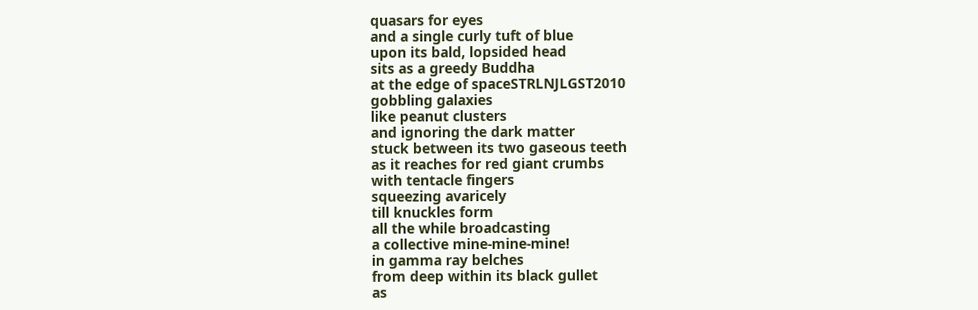quasars for eyes
and a single curly tuft of blue
upon its bald, lopsided head
sits as a greedy Buddha
at the edge of spaceSTRLNJLGST2010
gobbling galaxies
like peanut clusters
and ignoring the dark matter
stuck between its two gaseous teeth
as it reaches for red giant crumbs
with tentacle fingers
squeezing avaricely
till knuckles form
all the while broadcasting
a collective mine-mine-mine!
in gamma ray belches
from deep within its black gullet
as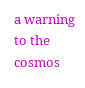a warning to the cosmos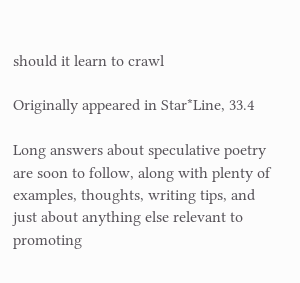should it learn to crawl

Originally appeared in Star*Line, 33.4

Long answers about speculative poetry are soon to follow, along with plenty of examples, thoughts, writing tips, and just about anything else relevant to promoting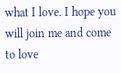what I love. I hope you will join me and come to love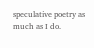speculative poetry as much as I do.